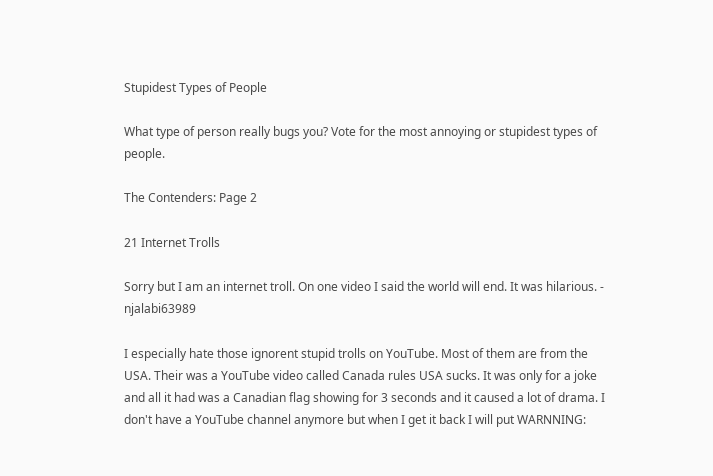Stupidest Types of People

What type of person really bugs you? Vote for the most annoying or stupidest types of people.

The Contenders: Page 2

21 Internet Trolls

Sorry but I am an internet troll. On one video I said the world will end. It was hilarious. - njalabi63989

I especially hate those ignorent stupid trolls on YouTube. Most of them are from the USA. Their was a YouTube video called Canada rules USA sucks. It was only for a joke and all it had was a Canadian flag showing for 3 seconds and it caused a lot of drama. I don't have a YouTube channel anymore but when I get it back I will put WARNNING: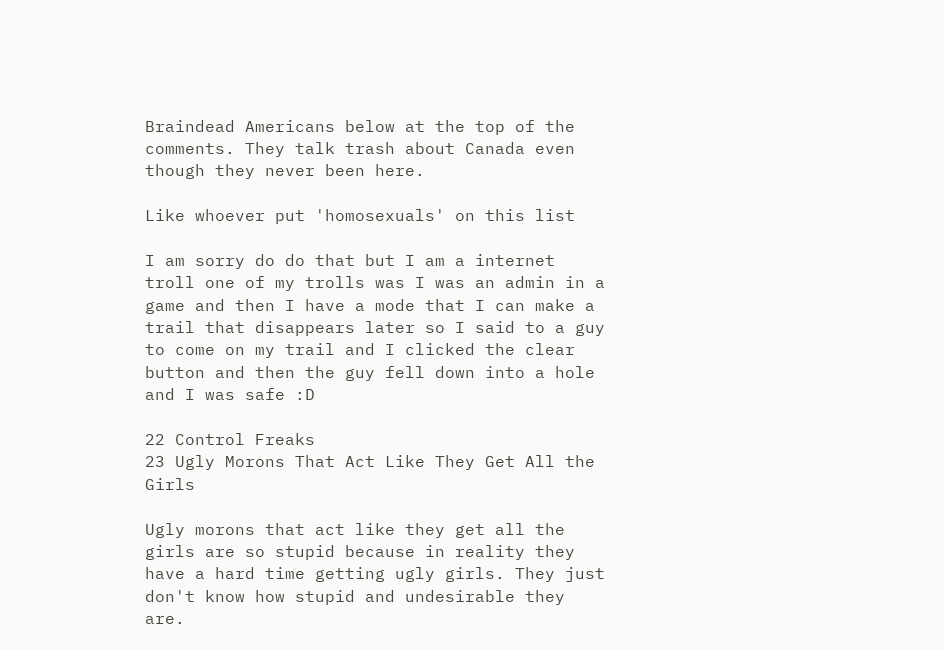Braindead Americans below at the top of the comments. They talk trash about Canada even though they never been here.

Like whoever put 'homosexuals' on this list

I am sorry do do that but I am a internet troll one of my trolls was I was an admin in a game and then I have a mode that I can make a trail that disappears later so I said to a guy to come on my trail and I clicked the clear button and then the guy fell down into a hole and I was safe :D

22 Control Freaks
23 Ugly Morons That Act Like They Get All the Girls

Ugly morons that act like they get all the girls are so stupid because in reality they have a hard time getting ugly girls. They just don't know how stupid and undesirable they are.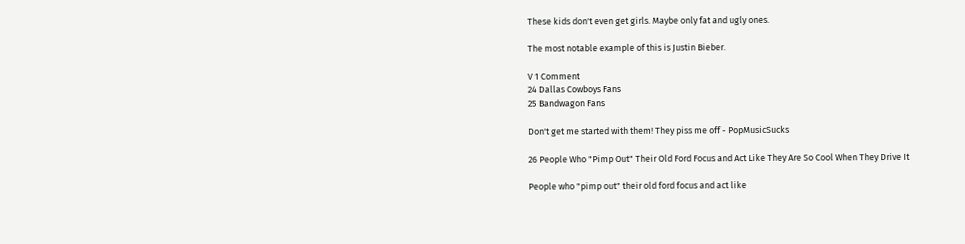These kids don't even get girls. Maybe only fat and ugly ones.

The most notable example of this is Justin Bieber.

V 1 Comment
24 Dallas Cowboys Fans
25 Bandwagon Fans

Don't get me started with them! They piss me off - PopMusicSucks

26 People Who "Pimp Out" Their Old Ford Focus and Act Like They Are So Cool When They Drive It

People who "pimp out" their old ford focus and act like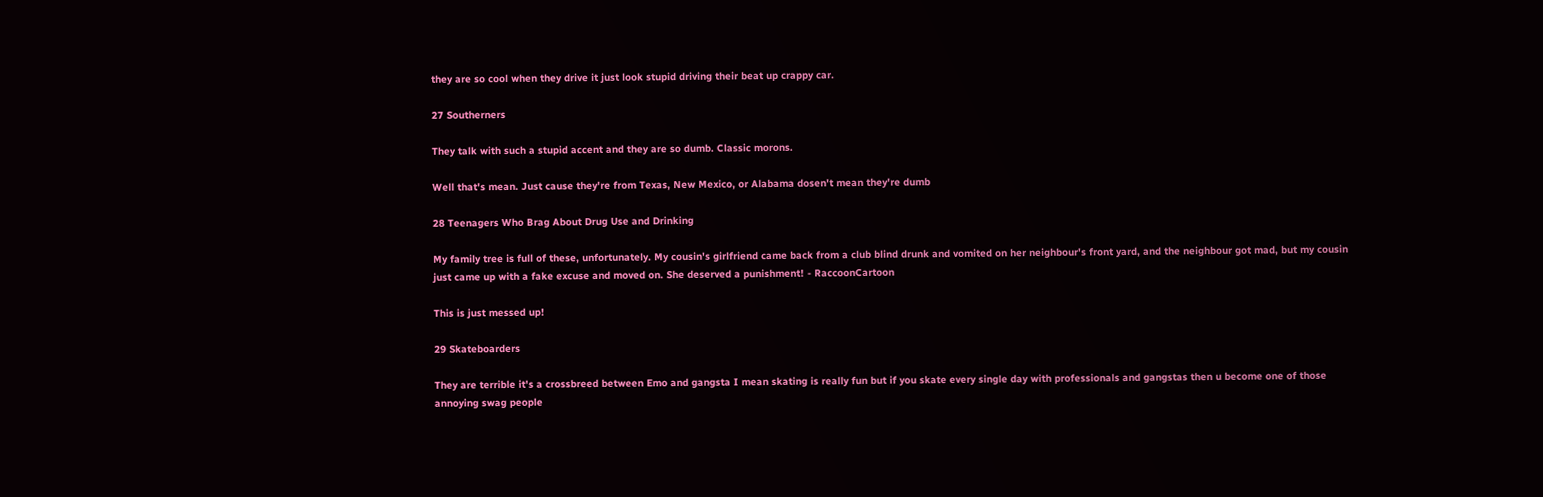they are so cool when they drive it just look stupid driving their beat up crappy car.

27 Southerners

They talk with such a stupid accent and they are so dumb. Classic morons.

Well that's mean. Just cause they're from Texas, New Mexico, or Alabama dosen't mean they're dumb

28 Teenagers Who Brag About Drug Use and Drinking

My family tree is full of these, unfortunately. My cousin's girlfriend came back from a club blind drunk and vomited on her neighbour's front yard, and the neighbour got mad, but my cousin just came up with a fake excuse and moved on. She deserved a punishment! - RaccoonCartoon

This is just messed up!

29 Skateboarders

They are terrible it's a crossbreed between Emo and gangsta I mean skating is really fun but if you skate every single day with professionals and gangstas then u become one of those annoying swag people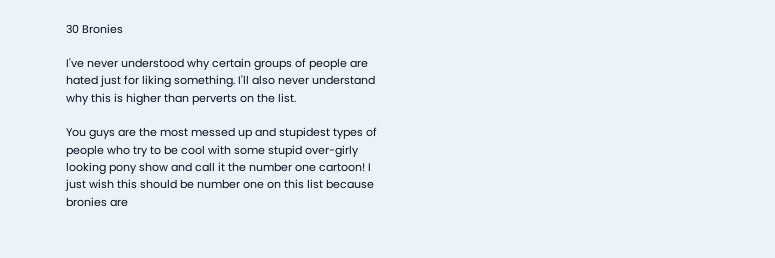30 Bronies

I've never understood why certain groups of people are hated just for liking something. I'll also never understand why this is higher than perverts on the list.

You guys are the most messed up and stupidest types of people who try to be cool with some stupid over-girly looking pony show and call it the number one cartoon! I just wish this should be number one on this list because bronies are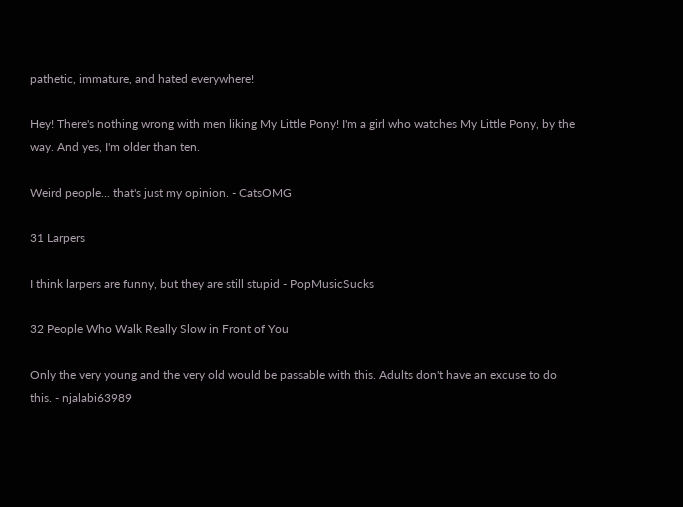pathetic, immature, and hated everywhere!

Hey! There's nothing wrong with men liking My Little Pony! I'm a girl who watches My Little Pony, by the way. And yes, I'm older than ten.

Weird people... that's just my opinion. - CatsOMG

31 Larpers

I think larpers are funny, but they are still stupid - PopMusicSucks

32 People Who Walk Really Slow in Front of You

Only the very young and the very old would be passable with this. Adults don't have an excuse to do this. - njalabi63989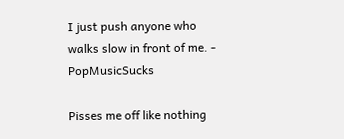I just push anyone who walks slow in front of me. - PopMusicSucks

Pisses me off like nothing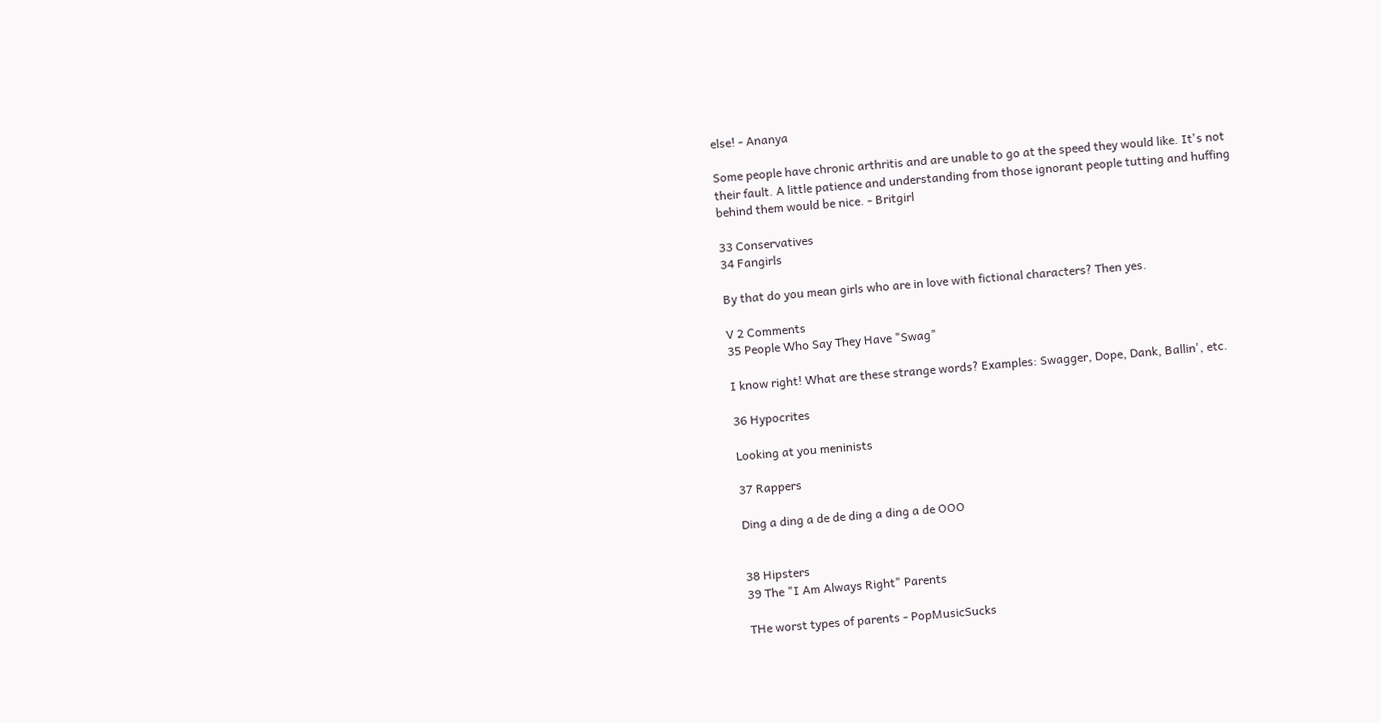else! - Ananya

Some people have chronic arthritis and are unable to go at the speed they would like. It's not their fault. A little patience and understanding from those ignorant people tutting and huffing behind them would be nice. - Britgirl

33 Conservatives
34 Fangirls

By that do you mean girls who are in love with fictional characters? Then yes.

V 2 Comments
35 People Who Say They Have "Swag"

I know right! What are these strange words? Examples: Swagger, Dope, Dank, Ballin', etc.

36 Hypocrites

Looking at you meninists

37 Rappers

Ding a ding a de de ding a ding a de OOO


38 Hipsters
39 The "I Am Always Right" Parents

THe worst types of parents - PopMusicSucks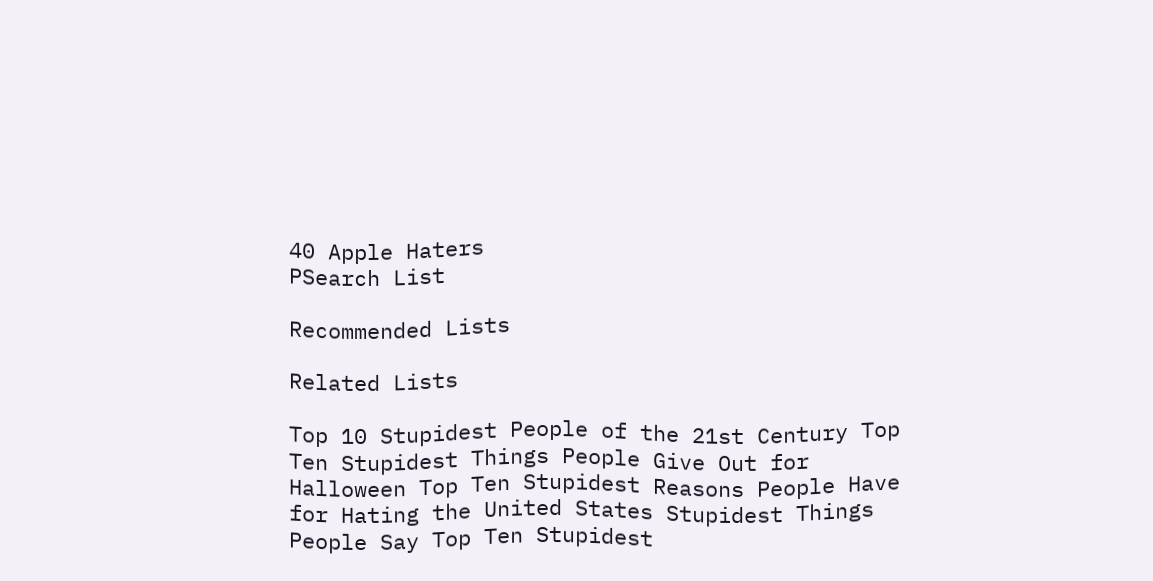40 Apple Haters
PSearch List

Recommended Lists

Related Lists

Top 10 Stupidest People of the 21st Century Top Ten Stupidest Things People Give Out for Halloween Top Ten Stupidest Reasons People Have for Hating the United States Stupidest Things People Say Top Ten Stupidest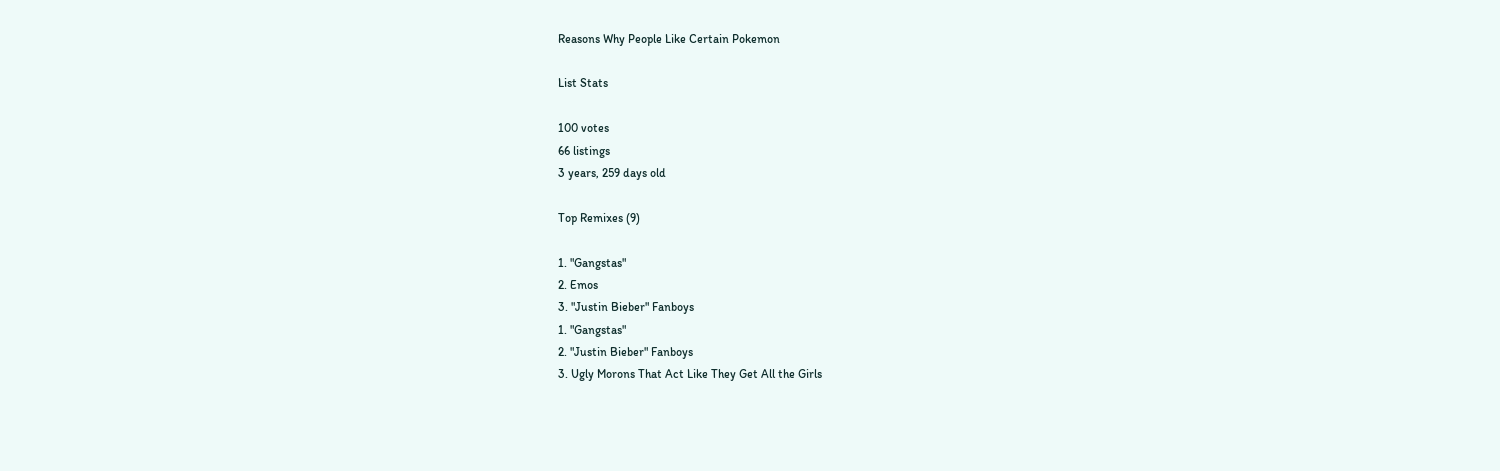Reasons Why People Like Certain Pokemon

List Stats

100 votes
66 listings
3 years, 259 days old

Top Remixes (9)

1. "Gangstas"
2. Emos
3. "Justin Bieber" Fanboys
1. "Gangstas"
2. "Justin Bieber" Fanboys
3. Ugly Morons That Act Like They Get All the Girls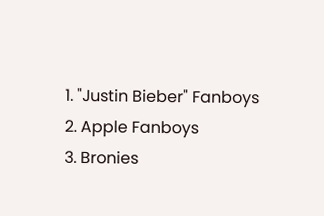1. "Justin Bieber" Fanboys
2. Apple Fanboys
3. Bronies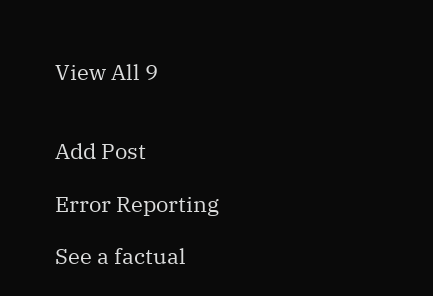View All 9


Add Post

Error Reporting

See a factual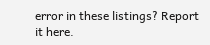error in these listings? Report it here.